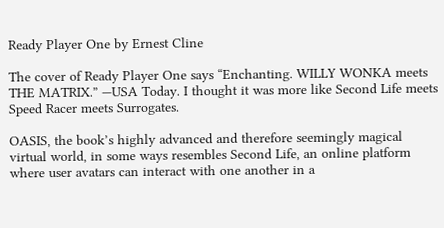Ready Player One by Ernest Cline

The cover of Ready Player One says “Enchanting. WILLY WONKA meets THE MATRIX.” —USA Today. I thought it was more like Second Life meets Speed Racer meets Surrogates.

OASIS, the book’s highly advanced and therefore seemingly magical virtual world, in some ways resembles Second Life, an online platform where user avatars can interact with one another in a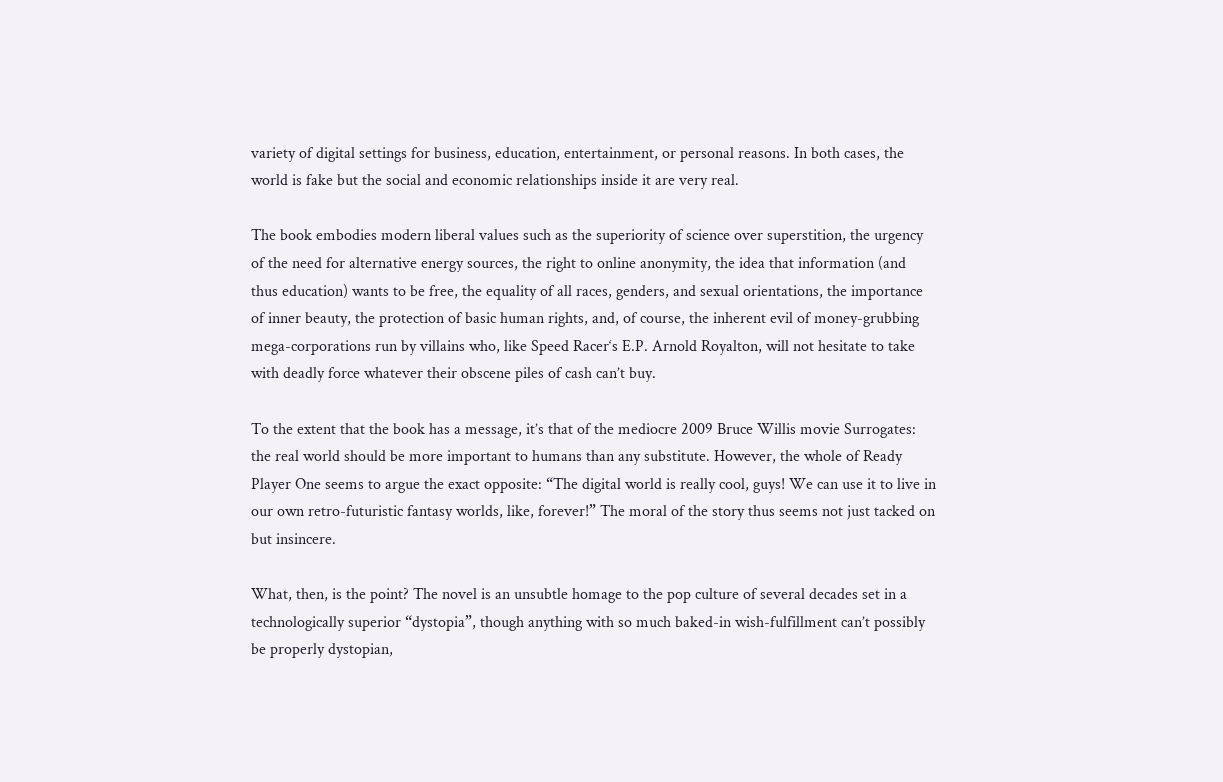variety of digital settings for business, education, entertainment, or personal reasons. In both cases, the world is fake but the social and economic relationships inside it are very real.

The book embodies modern liberal values such as the superiority of science over superstition, the urgency of the need for alternative energy sources, the right to online anonymity, the idea that information (and thus education) wants to be free, the equality of all races, genders, and sexual orientations, the importance of inner beauty, the protection of basic human rights, and, of course, the inherent evil of money-grubbing mega-corporations run by villains who, like Speed Racer‘s E.P. Arnold Royalton, will not hesitate to take with deadly force whatever their obscene piles of cash can’t buy.

To the extent that the book has a message, it’s that of the mediocre 2009 Bruce Willis movie Surrogates: the real world should be more important to humans than any substitute. However, the whole of Ready Player One seems to argue the exact opposite: “The digital world is really cool, guys! We can use it to live in our own retro-futuristic fantasy worlds, like, forever!” The moral of the story thus seems not just tacked on but insincere.

What, then, is the point? The novel is an unsubtle homage to the pop culture of several decades set in a technologically superior “dystopia”, though anything with so much baked-in wish-fulfillment can’t possibly be properly dystopian,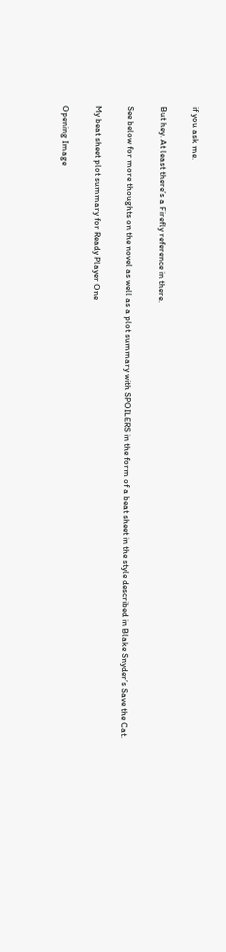if you ask me.

But hey. At least there’s a Firefly reference in there.

See below for more thoughts on the novel as well as a plot summary with SPOILERS in the form of a beat sheet in the style described in Blake Snyder’s Save the Cat.

My beat sheet plot summary for Ready Player One

Opening Image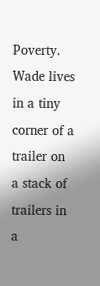Poverty. Wade lives in a tiny corner of a trailer on a stack of trailers in a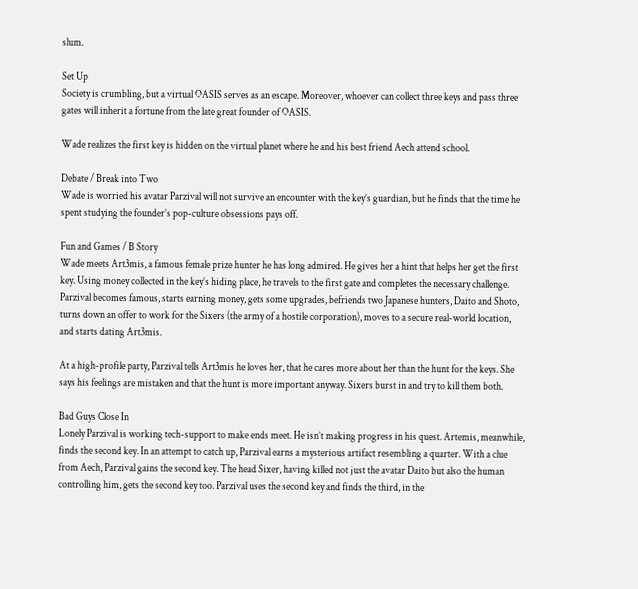slum.

Set Up
Society is crumbling, but a virtual OASIS serves as an escape. Moreover, whoever can collect three keys and pass three gates will inherit a fortune from the late great founder of OASIS.

Wade realizes the first key is hidden on the virtual planet where he and his best friend Aech attend school.

Debate / Break into Two
Wade is worried his avatar Parzival will not survive an encounter with the key’s guardian, but he finds that the time he spent studying the founder’s pop-culture obsessions pays off.

Fun and Games / B Story
Wade meets Art3mis, a famous female prize hunter he has long admired. He gives her a hint that helps her get the first key. Using money collected in the key’s hiding place, he travels to the first gate and completes the necessary challenge. Parzival becomes famous, starts earning money, gets some upgrades, befriends two Japanese hunters, Daito and Shoto, turns down an offer to work for the Sixers (the army of a hostile corporation), moves to a secure real-world location, and starts dating Art3mis.

At a high-profile party, Parzival tells Art3mis he loves her, that he cares more about her than the hunt for the keys. She says his feelings are mistaken and that the hunt is more important anyway. Sixers burst in and try to kill them both.

Bad Guys Close In
Lonely Parzival is working tech-support to make ends meet. He isn’t making progress in his quest. Artemis, meanwhile, finds the second key. In an attempt to catch up, Parzival earns a mysterious artifact resembling a quarter. With a clue from Aech, Parzival gains the second key. The head Sixer, having killed not just the avatar Daito but also the human controlling him, gets the second key too. Parzival uses the second key and finds the third, in the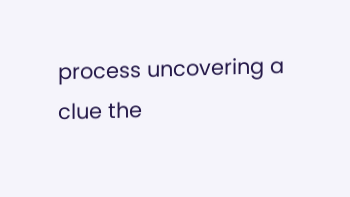process uncovering a clue the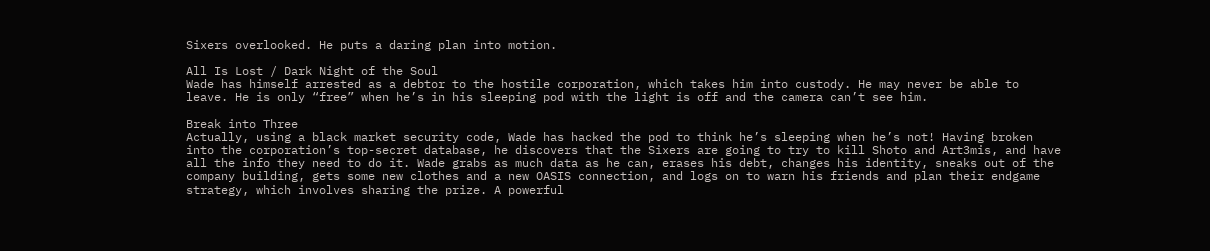Sixers overlooked. He puts a daring plan into motion.

All Is Lost / Dark Night of the Soul
Wade has himself arrested as a debtor to the hostile corporation, which takes him into custody. He may never be able to leave. He is only “free” when he’s in his sleeping pod with the light is off and the camera can’t see him.

Break into Three
Actually, using a black market security code, Wade has hacked the pod to think he’s sleeping when he’s not! Having broken into the corporation’s top-secret database, he discovers that the Sixers are going to try to kill Shoto and Art3mis, and have all the info they need to do it. Wade grabs as much data as he can, erases his debt, changes his identity, sneaks out of the company building, gets some new clothes and a new OASIS connection, and logs on to warn his friends and plan their endgame strategy, which involves sharing the prize. A powerful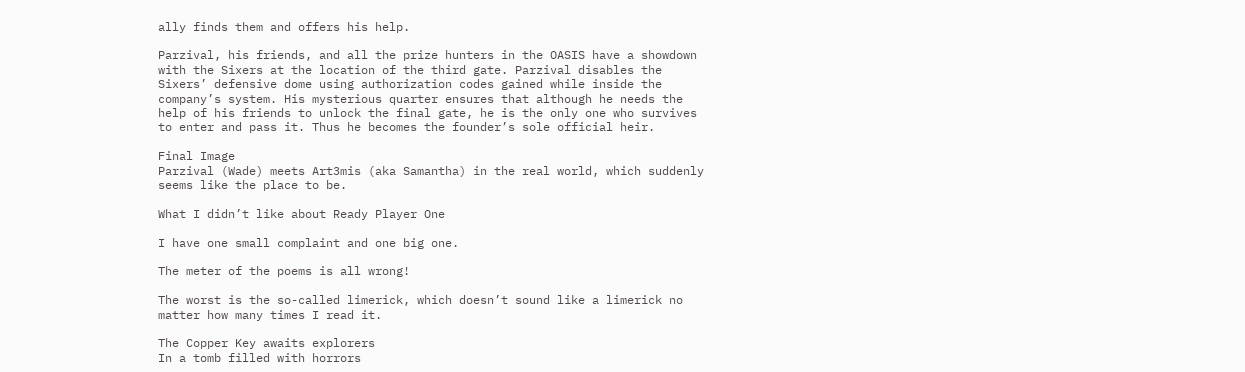ally finds them and offers his help.

Parzival, his friends, and all the prize hunters in the OASIS have a showdown with the Sixers at the location of the third gate. Parzival disables the Sixers’ defensive dome using authorization codes gained while inside the company’s system. His mysterious quarter ensures that although he needs the help of his friends to unlock the final gate, he is the only one who survives to enter and pass it. Thus he becomes the founder’s sole official heir.

Final Image
Parzival (Wade) meets Art3mis (aka Samantha) in the real world, which suddenly seems like the place to be.

What I didn’t like about Ready Player One

I have one small complaint and one big one.

The meter of the poems is all wrong!

The worst is the so-called limerick, which doesn’t sound like a limerick no matter how many times I read it.

The Copper Key awaits explorers
In a tomb filled with horrors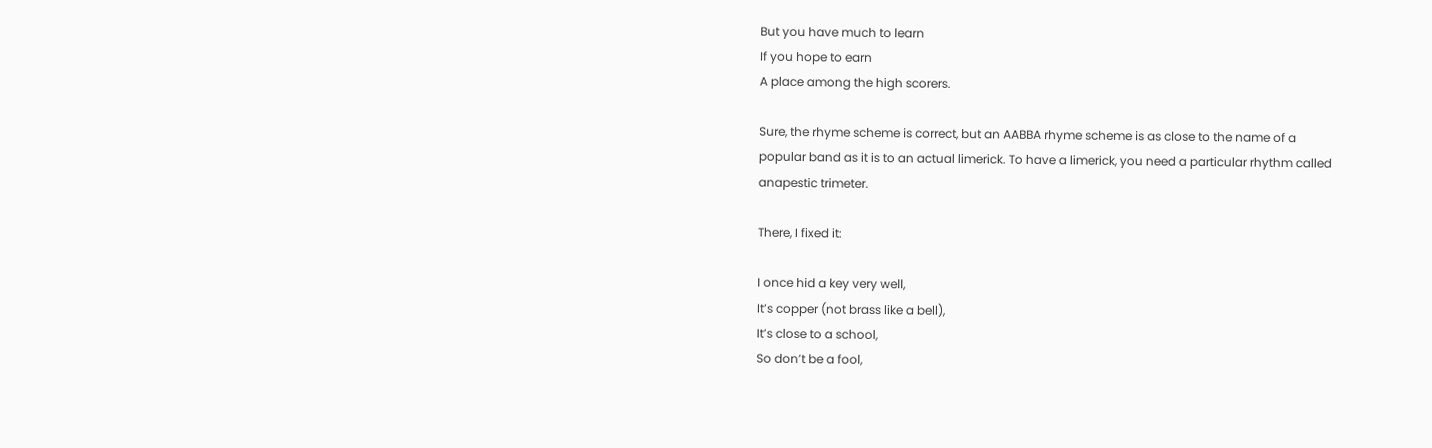But you have much to learn
If you hope to earn
A place among the high scorers.

Sure, the rhyme scheme is correct, but an AABBA rhyme scheme is as close to the name of a popular band as it is to an actual limerick. To have a limerick, you need a particular rhythm called anapestic trimeter.

There, I fixed it:

I once hid a key very well,
It’s copper (not brass like a bell),
It’s close to a school,
So don’t be a fool,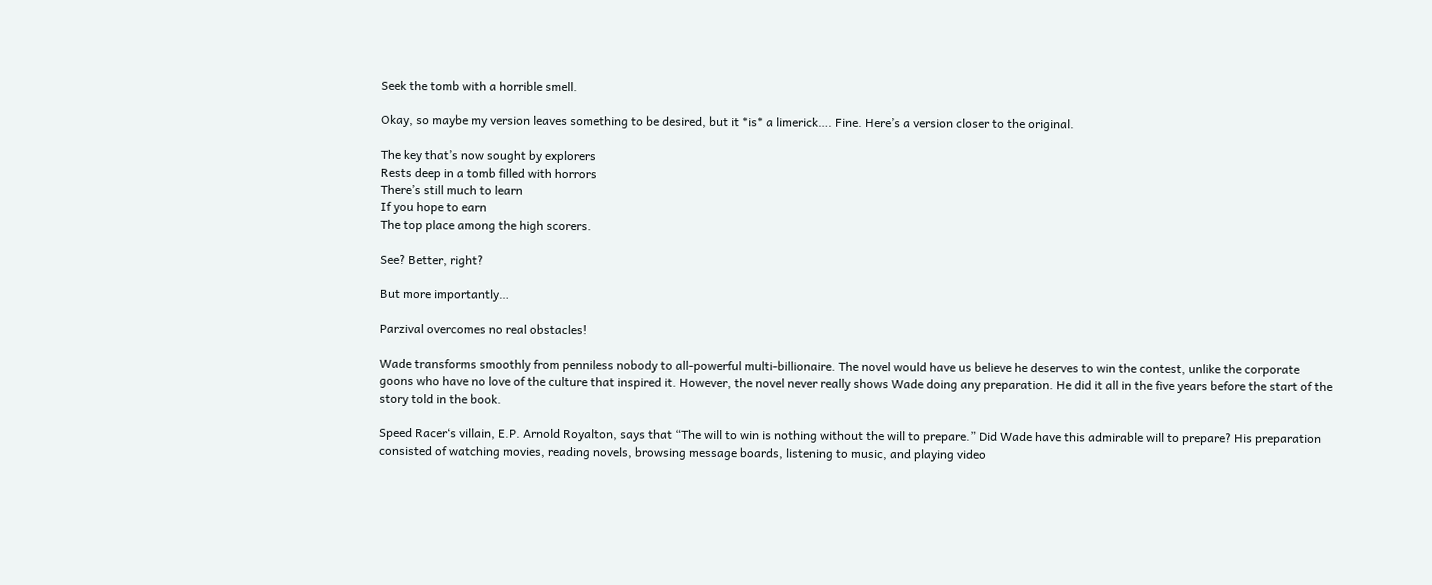Seek the tomb with a horrible smell.

Okay, so maybe my version leaves something to be desired, but it *is* a limerick…. Fine. Here’s a version closer to the original.

The key that’s now sought by explorers
Rests deep in a tomb filled with horrors
There’s still much to learn
If you hope to earn
The top place among the high scorers.

See? Better, right?

But more importantly…

Parzival overcomes no real obstacles!

Wade transforms smoothly from penniless nobody to all-powerful multi-billionaire. The novel would have us believe he deserves to win the contest, unlike the corporate goons who have no love of the culture that inspired it. However, the novel never really shows Wade doing any preparation. He did it all in the five years before the start of the story told in the book.

Speed Racer‘s villain, E.P. Arnold Royalton, says that “The will to win is nothing without the will to prepare.” Did Wade have this admirable will to prepare? His preparation consisted of watching movies, reading novels, browsing message boards, listening to music, and playing video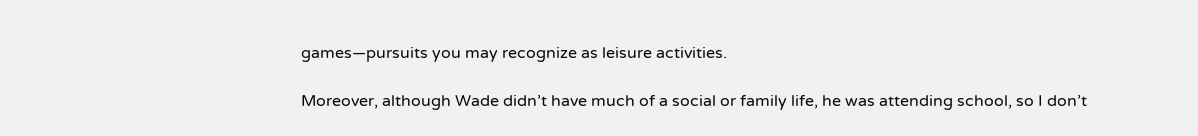games—pursuits you may recognize as leisure activities.

Moreover, although Wade didn’t have much of a social or family life, he was attending school, so I don’t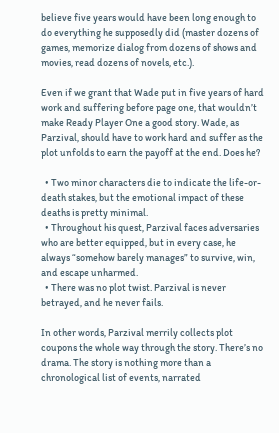believe five years would have been long enough to do everything he supposedly did (master dozens of games, memorize dialog from dozens of shows and movies, read dozens of novels, etc.).

Even if we grant that Wade put in five years of hard work and suffering before page one, that wouldn’t make Ready Player One a good story. Wade, as Parzival, should have to work hard and suffer as the plot unfolds to earn the payoff at the end. Does he?

  • Two minor characters die to indicate the life-or-death stakes, but the emotional impact of these deaths is pretty minimal.
  • Throughout his quest, Parzival faces adversaries who are better equipped, but in every case, he always “somehow barely manages” to survive, win, and escape unharmed.
  • There was no plot twist. Parzival is never betrayed, and he never fails.

In other words, Parzival merrily collects plot coupons the whole way through the story. There’s no drama. The story is nothing more than a chronological list of events, narrated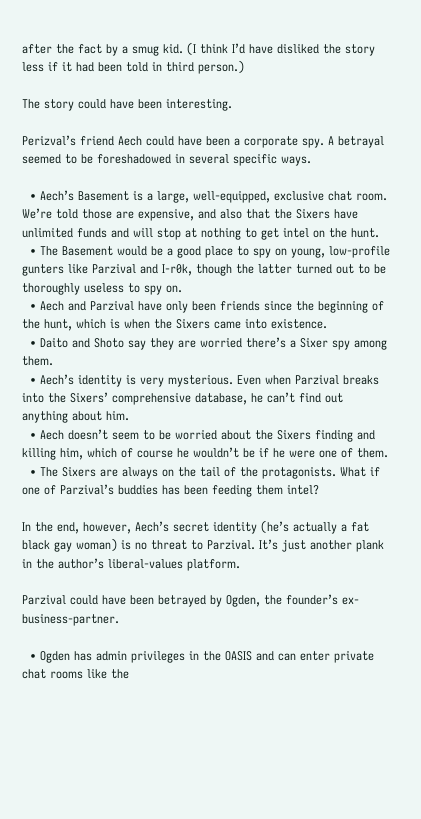after the fact by a smug kid. (I think I’d have disliked the story less if it had been told in third person.)

The story could have been interesting.

Perizval’s friend Aech could have been a corporate spy. A betrayal seemed to be foreshadowed in several specific ways.

  • Aech’s Basement is a large, well-equipped, exclusive chat room. We’re told those are expensive, and also that the Sixers have unlimited funds and will stop at nothing to get intel on the hunt.
  • The Basement would be a good place to spy on young, low-profile gunters like Parzival and I-r0k, though the latter turned out to be thoroughly useless to spy on.
  • Aech and Parzival have only been friends since the beginning of the hunt, which is when the Sixers came into existence.
  • Daito and Shoto say they are worried there’s a Sixer spy among them.
  • Aech’s identity is very mysterious. Even when Parzival breaks into the Sixers’ comprehensive database, he can’t find out anything about him.
  • Aech doesn’t seem to be worried about the Sixers finding and killing him, which of course he wouldn’t be if he were one of them.
  • The Sixers are always on the tail of the protagonists. What if one of Parzival’s buddies has been feeding them intel?

In the end, however, Aech’s secret identity (he’s actually a fat black gay woman) is no threat to Parzival. It’s just another plank in the author’s liberal-values platform.

Parzival could have been betrayed by Ogden, the founder’s ex-business-partner.

  • Ogden has admin privileges in the OASIS and can enter private chat rooms like the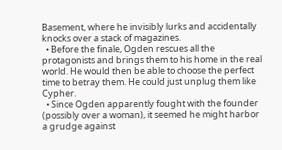Basement, where he invisibly lurks and accidentally knocks over a stack of magazines.
  • Before the finale, Ogden rescues all the protagonists and brings them to his home in the real world. He would then be able to choose the perfect time to betray them. He could just unplug them like Cypher.
  • Since Ogden apparently fought with the founder (possibly over a woman), it seemed he might harbor a grudge against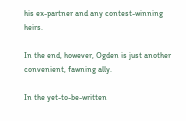his ex-partner and any contest-winning heirs.

In the end, however, Ogden is just another convenient, fawning ally.

In the yet-to-be-written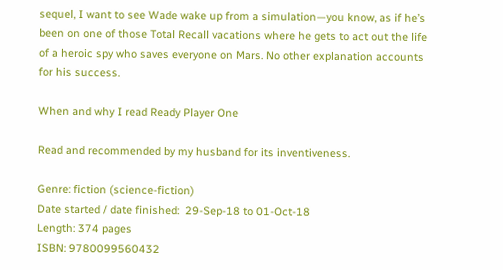sequel, I want to see Wade wake up from a simulation—you know, as if he’s been on one of those Total Recall vacations where he gets to act out the life of a heroic spy who saves everyone on Mars. No other explanation accounts for his success.

When and why I read Ready Player One

Read and recommended by my husband for its inventiveness.

Genre: fiction (science-fiction)
Date started / date finished:  29-Sep-18 to 01-Oct-18
Length: 374 pages
ISBN: 9780099560432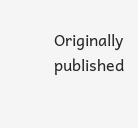Originally published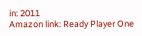in: 2011
Amazon link: Ready Player One